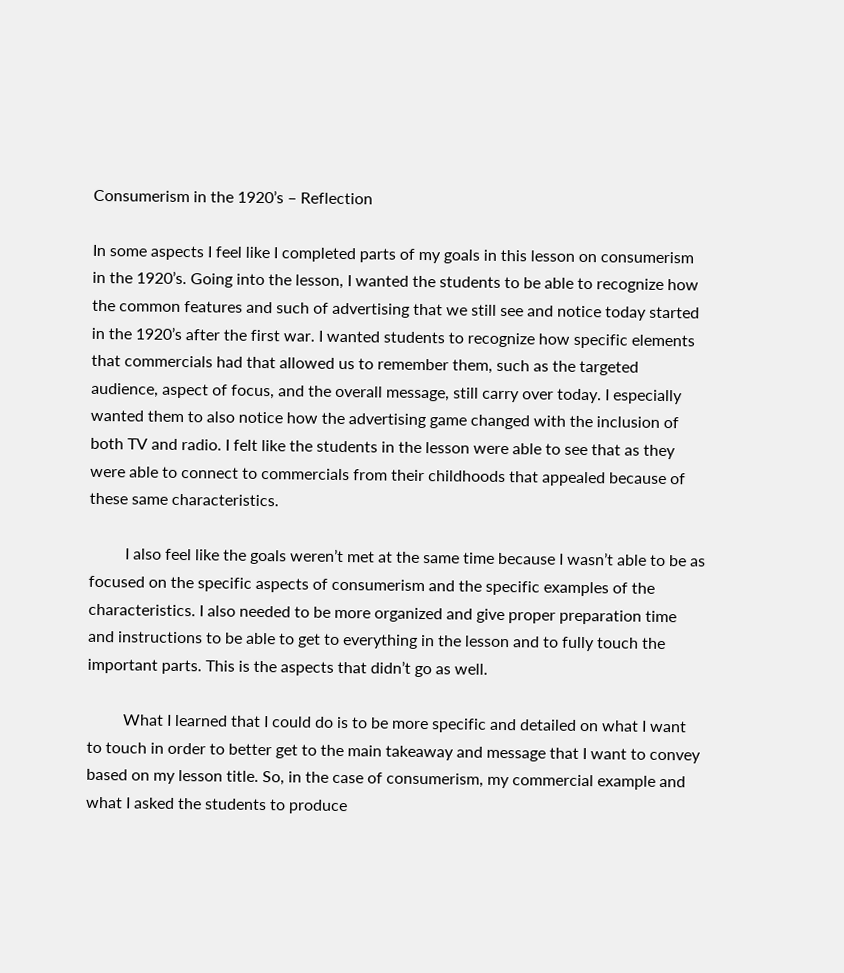Consumerism in the 1920’s – Reflection

In some aspects I feel like I completed parts of my goals in this lesson on consumerism in the 1920’s. Going into the lesson, I wanted the students to be able to recognize how the common features and such of advertising that we still see and notice today started in the 1920’s after the first war. I wanted students to recognize how specific elements that commercials had that allowed us to remember them, such as the targeted audience, aspect of focus, and the overall message, still carry over today. I especially wanted them to also notice how the advertising game changed with the inclusion of both TV and radio. I felt like the students in the lesson were able to see that as they were able to connect to commercials from their childhoods that appealed because of these same characteristics.

         I also feel like the goals weren’t met at the same time because I wasn’t able to be as focused on the specific aspects of consumerism and the specific examples of the characteristics. I also needed to be more organized and give proper preparation time and instructions to be able to get to everything in the lesson and to fully touch the important parts. This is the aspects that didn’t go as well.

         What I learned that I could do is to be more specific and detailed on what I want to touch in order to better get to the main takeaway and message that I want to convey based on my lesson title. So, in the case of consumerism, my commercial example and what I asked the students to produce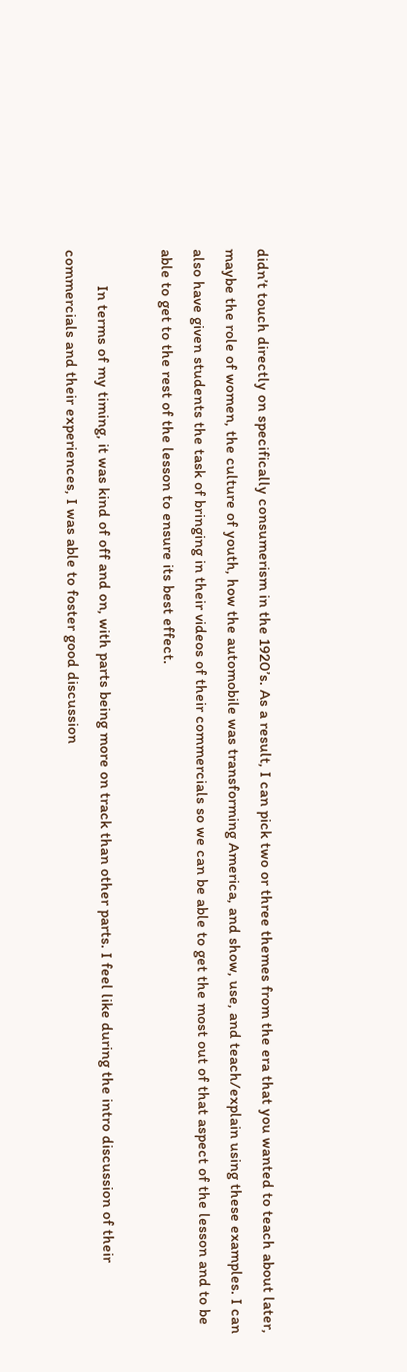didn’t touch directly on specifically consumerism in the 1920’s. As a result, I can pick two or three themes from the era that you wanted to teach about later, maybe the role of women, the culture of youth, how the automobile was transforming America, and show, use, and teach/explain using these examples. I can also have given students the task of bringing in their videos of their commercials so we can be able to get the most out of that aspect of the lesson and to be able to get to the rest of the lesson to ensure its best effect.

         In terms of my timing, it was kind of off and on, with parts being more on track than other parts. I feel like during the intro discussion of their commercials and their experiences, I was able to foster good discussion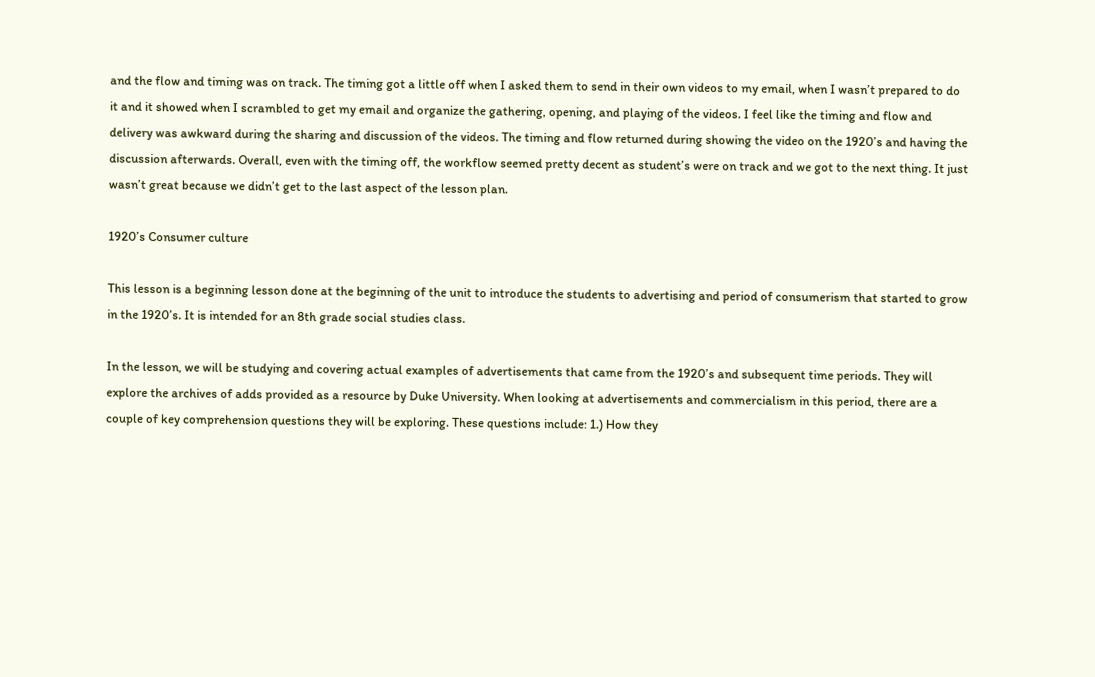and the flow and timing was on track. The timing got a little off when I asked them to send in their own videos to my email, when I wasn’t prepared to do it and it showed when I scrambled to get my email and organize the gathering, opening, and playing of the videos. I feel like the timing and flow and delivery was awkward during the sharing and discussion of the videos. The timing and flow returned during showing the video on the 1920’s and having the discussion afterwards. Overall, even with the timing off, the workflow seemed pretty decent as student’s were on track and we got to the next thing. It just wasn’t great because we didn’t get to the last aspect of the lesson plan.

1920’s Consumer culture

This lesson is a beginning lesson done at the beginning of the unit to introduce the students to advertising and period of consumerism that started to grow in the 1920’s. It is intended for an 8th grade social studies class.

In the lesson, we will be studying and covering actual examples of advertisements that came from the 1920’s and subsequent time periods. They will explore the archives of adds provided as a resource by Duke University. When looking at advertisements and commercialism in this period, there are a couple of key comprehension questions they will be exploring. These questions include: 1.) How they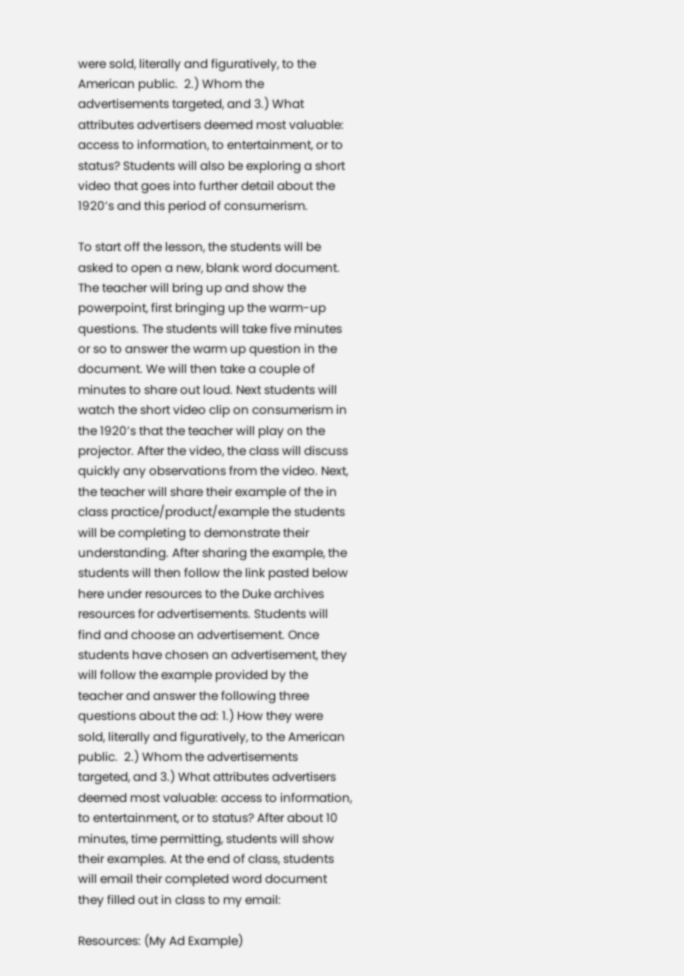were sold, literally and figuratively, to the American public.  2.) Whom the advertisements targeted, and 3.) What attributes advertisers deemed most valuable: access to information, to entertainment, or to status? Students will also be exploring a short video that goes into further detail about the 1920’s and this period of consumerism.

To start off the lesson, the students will be asked to open a new, blank word document. The teacher will bring up and show the powerpoint, first bringing up the warm-up questions. The students will take five minutes or so to answer the warm up question in the document. We will then take a couple of minutes to share out loud. Next students will watch the short video clip on consumerism in the 1920’s that the teacher will play on the projector. After the video, the class will discuss quickly any observations from the video. Next, the teacher will share their example of the in class practice/product/example the students will be completing to demonstrate their understanding. After sharing the example, the students will then follow the link pasted below here under resources to the Duke archives resources for advertisements. Students will find and choose an advertisement. Once students have chosen an advertisement, they will follow the example provided by the teacher and answer the following three questions about the ad: 1.) How they were sold, literally and figuratively, to the American public.  2.) Whom the advertisements targeted, and 3.) What attributes advertisers deemed most valuable: access to information, to entertainment, or to status? After about 10 minutes, time permitting, students will show their examples. At the end of class, students will email their completed word document they filled out in class to my email:

Resources: (My Ad Example)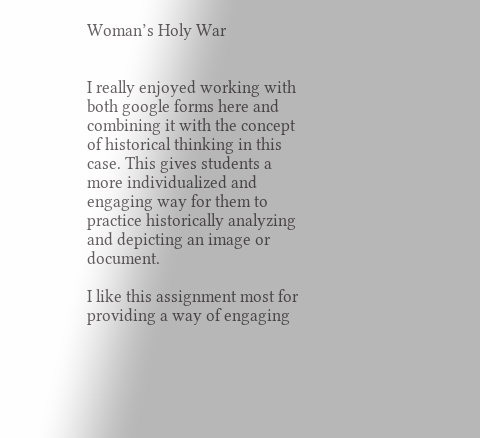Woman’s Holy War


I really enjoyed working with both google forms here and combining it with the concept of historical thinking in this case. This gives students a more individualized and engaging way for them to practice historically analyzing and depicting an image or document.

I like this assignment most for providing a way of engaging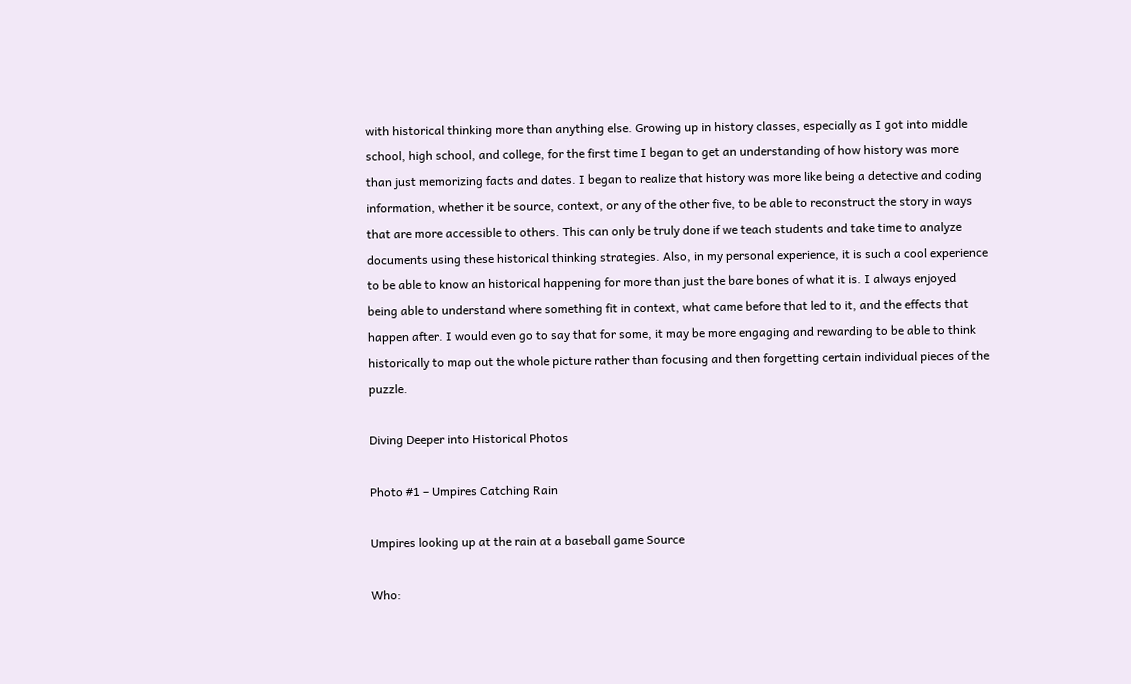with historical thinking more than anything else. Growing up in history classes, especially as I got into middle school, high school, and college, for the first time I began to get an understanding of how history was more than just memorizing facts and dates. I began to realize that history was more like being a detective and coding information, whether it be source, context, or any of the other five, to be able to reconstruct the story in ways that are more accessible to others. This can only be truly done if we teach students and take time to analyze documents using these historical thinking strategies. Also, in my personal experience, it is such a cool experience to be able to know an historical happening for more than just the bare bones of what it is. I always enjoyed being able to understand where something fit in context, what came before that led to it, and the effects that happen after. I would even go to say that for some, it may be more engaging and rewarding to be able to think historically to map out the whole picture rather than focusing and then forgetting certain individual pieces of the puzzle.

Diving Deeper into Historical Photos

Photo #1 – Umpires Catching Rain

Umpires looking up at the rain at a baseball game Source

Who: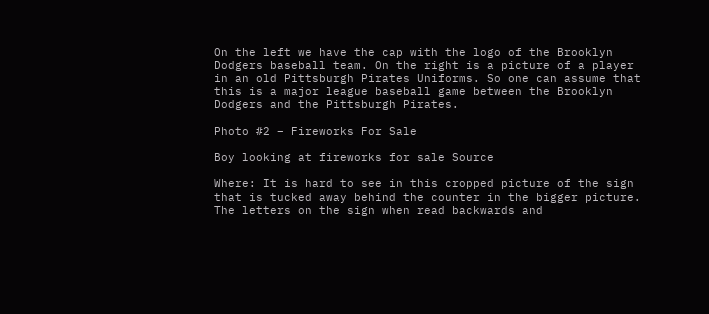On the left we have the cap with the logo of the Brooklyn Dodgers baseball team. On the right is a picture of a player in an old Pittsburgh Pirates Uniforms. So one can assume that this is a major league baseball game between the Brooklyn Dodgers and the Pittsburgh Pirates.

Photo #2 – Fireworks For Sale

Boy looking at fireworks for sale Source

Where: It is hard to see in this cropped picture of the sign that is tucked away behind the counter in the bigger picture. The letters on the sign when read backwards and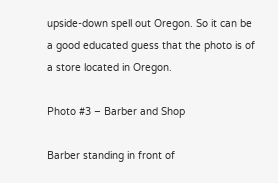upside-down spell out Oregon. So it can be a good educated guess that the photo is of a store located in Oregon.

Photo #3 – Barber and Shop

Barber standing in front of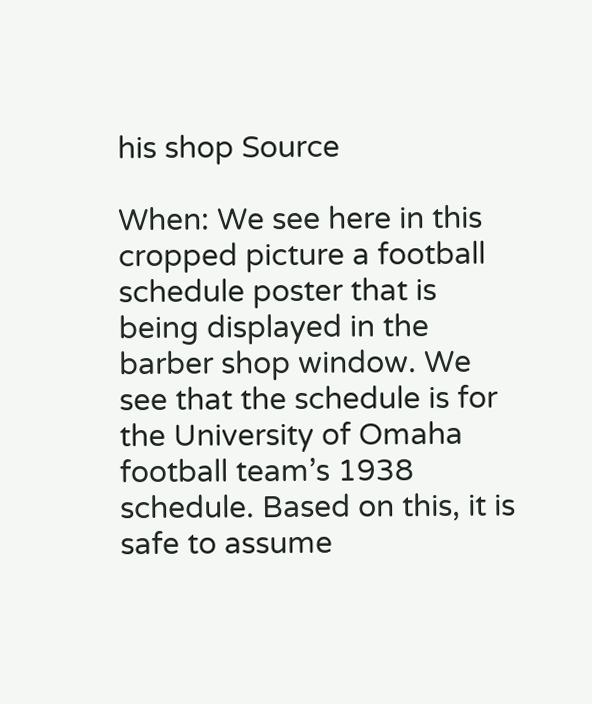his shop Source

When: We see here in this cropped picture a football schedule poster that is being displayed in the barber shop window. We see that the schedule is for the University of Omaha football team’s 1938 schedule. Based on this, it is safe to assume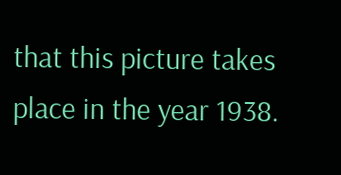that this picture takes place in the year 1938.